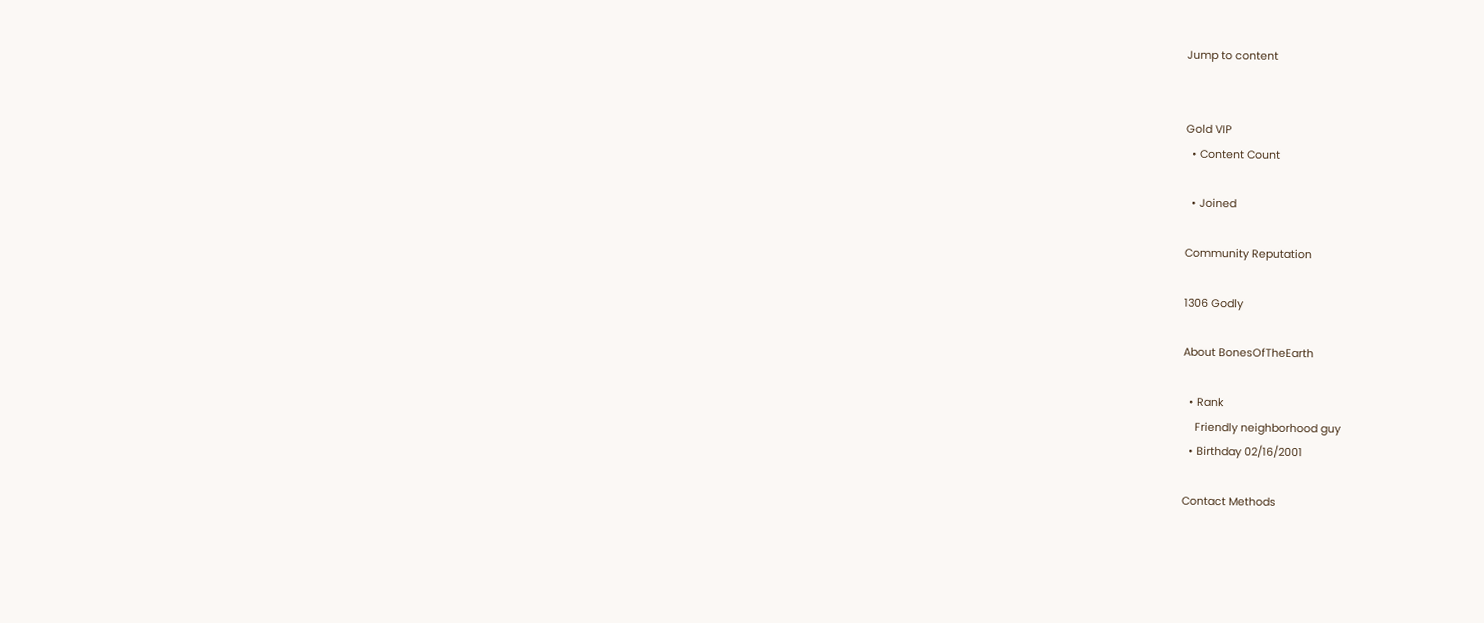Jump to content


Gold VIP
  • Content Count

  • Joined

Community Reputation

1306 Godly

About BonesOfTheEarth

  • Rank
    Friendly neighborhood guy
  • Birthday 02/16/2001

Contact Methods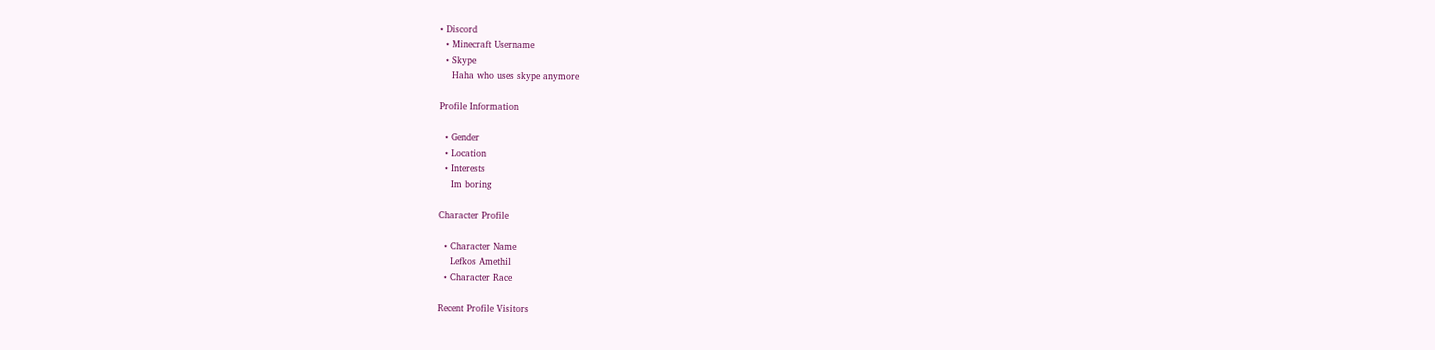• Discord
  • Minecraft Username
  • Skype
    Haha who uses skype anymore

Profile Information

  • Gender
  • Location
  • Interests
    Im boring

Character Profile

  • Character Name
    Lefkos Amethil
  • Character Race

Recent Profile Visitors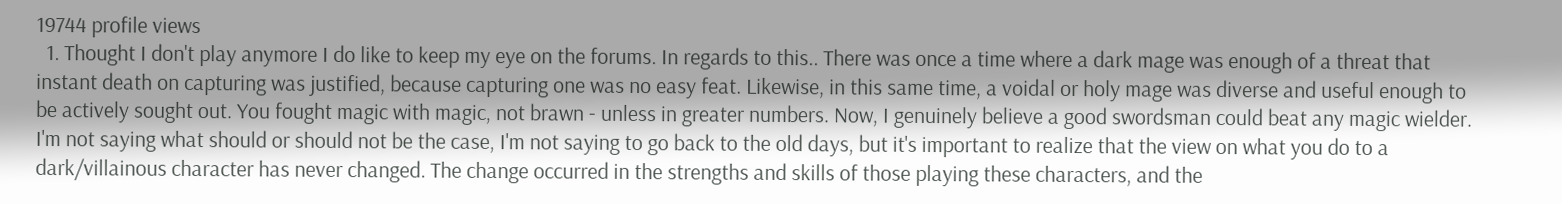19744 profile views
  1. Thought I don't play anymore I do like to keep my eye on the forums. In regards to this.. There was once a time where a dark mage was enough of a threat that instant death on capturing was justified, because capturing one was no easy feat. Likewise, in this same time, a voidal or holy mage was diverse and useful enough to be actively sought out. You fought magic with magic, not brawn - unless in greater numbers. Now, I genuinely believe a good swordsman could beat any magic wielder. I'm not saying what should or should not be the case, I'm not saying to go back to the old days, but it's important to realize that the view on what you do to a dark/villainous character has never changed. The change occurred in the strengths and skills of those playing these characters, and the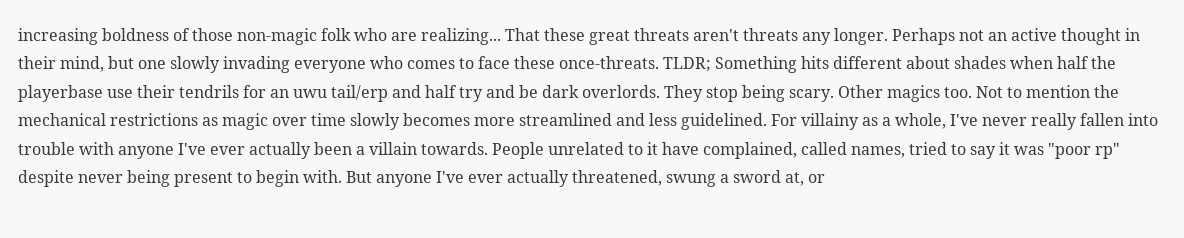increasing boldness of those non-magic folk who are realizing... That these great threats aren't threats any longer. Perhaps not an active thought in their mind, but one slowly invading everyone who comes to face these once-threats. TLDR; Something hits different about shades when half the playerbase use their tendrils for an uwu tail/erp and half try and be dark overlords. They stop being scary. Other magics too. Not to mention the mechanical restrictions as magic over time slowly becomes more streamlined and less guidelined. For villainy as a whole, I've never really fallen into trouble with anyone I've ever actually been a villain towards. People unrelated to it have complained, called names, tried to say it was "poor rp" despite never being present to begin with. But anyone I've ever actually threatened, swung a sword at, or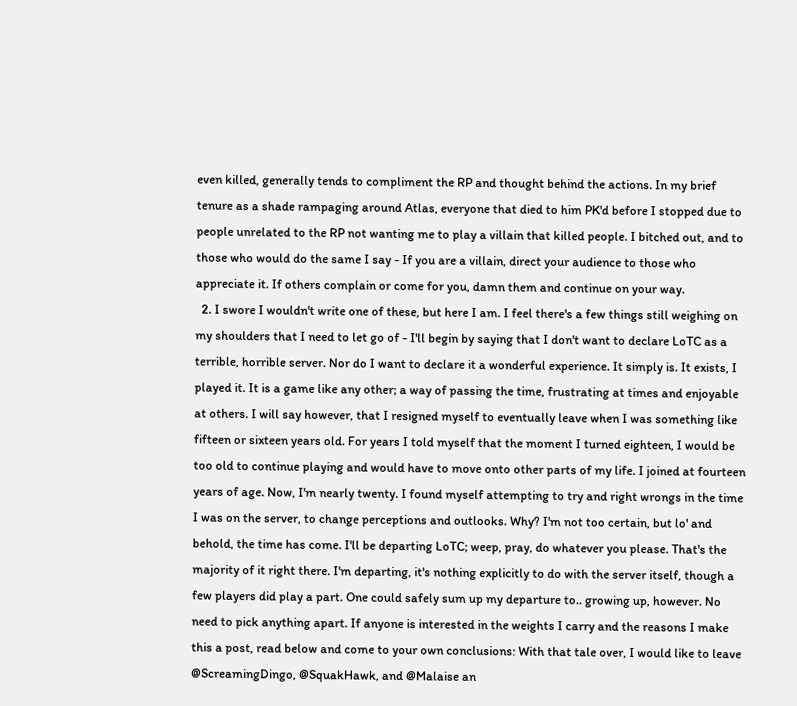even killed, generally tends to compliment the RP and thought behind the actions. In my brief tenure as a shade rampaging around Atlas, everyone that died to him PK'd before I stopped due to people unrelated to the RP not wanting me to play a villain that killed people. I bitched out, and to those who would do the same I say - If you are a villain, direct your audience to those who appreciate it. If others complain or come for you, damn them and continue on your way.
  2. I swore I wouldn't write one of these, but here I am. I feel there's a few things still weighing on my shoulders that I need to let go of - I'll begin by saying that I don't want to declare LoTC as a terrible, horrible server. Nor do I want to declare it a wonderful experience. It simply is. It exists, I played it. It is a game like any other; a way of passing the time, frustrating at times and enjoyable at others. I will say however, that I resigned myself to eventually leave when I was something like fifteen or sixteen years old. For years I told myself that the moment I turned eighteen, I would be too old to continue playing and would have to move onto other parts of my life. I joined at fourteen years of age. Now, I'm nearly twenty. I found myself attempting to try and right wrongs in the time I was on the server, to change perceptions and outlooks. Why? I'm not too certain, but lo' and behold, the time has come. I'll be departing LoTC; weep, pray, do whatever you please. That's the majority of it right there. I'm departing, it's nothing explicitly to do with the server itself, though a few players did play a part. One could safely sum up my departure to.. growing up, however. No need to pick anything apart. If anyone is interested in the weights I carry and the reasons I make this a post, read below and come to your own conclusions: With that tale over, I would like to leave @ScreamingDingo, @SquakHawk, and @Malaise an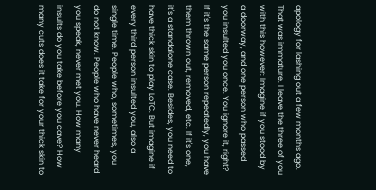apology for lashing out a few months ago. That was immature. I leave the three of you with this however: Imagine if you stood by a doorway, and one person who passed you insulted you once. You ignore it, right? If it's the same person repeatedly, you have them thrown out, removed, etc. If it's one, it's a standalone case. Besides, you need to have thick skin to play LoTC. But imagine if every third person insulted you, also a single time. People who, sometimes, you do not know. People who have never heard you speak, never met you. How many insults do you take before you cave? How many cuts does it take for your thick skin to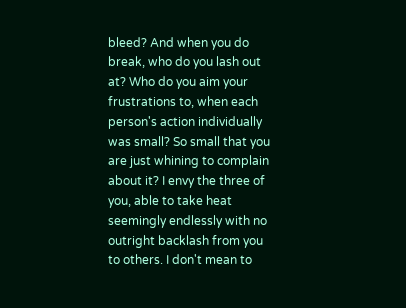bleed? And when you do break, who do you lash out at? Who do you aim your frustrations to, when each person's action individually was small? So small that you are just whining to complain about it? I envy the three of you, able to take heat seemingly endlessly with no outright backlash from you to others. I don't mean to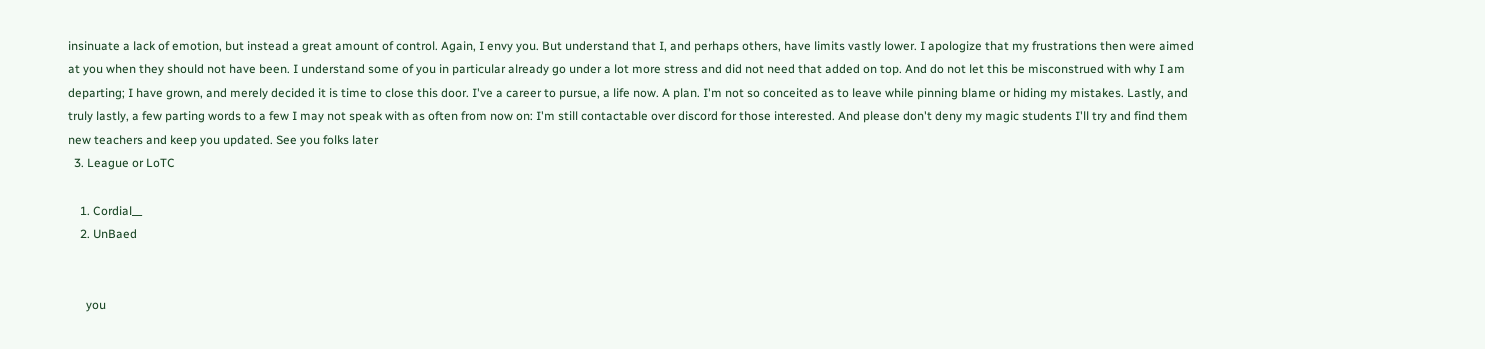insinuate a lack of emotion, but instead a great amount of control. Again, I envy you. But understand that I, and perhaps others, have limits vastly lower. I apologize that my frustrations then were aimed at you when they should not have been. I understand some of you in particular already go under a lot more stress and did not need that added on top. And do not let this be misconstrued with why I am departing; I have grown, and merely decided it is time to close this door. I've a career to pursue, a life now. A plan. I'm not so conceited as to leave while pinning blame or hiding my mistakes. Lastly, and truly lastly, a few parting words to a few I may not speak with as often from now on: I'm still contactable over discord for those interested. And please don't deny my magic students I'll try and find them new teachers and keep you updated. See you folks later
  3. League or LoTC

    1. Cordial__
    2. UnBaed


      you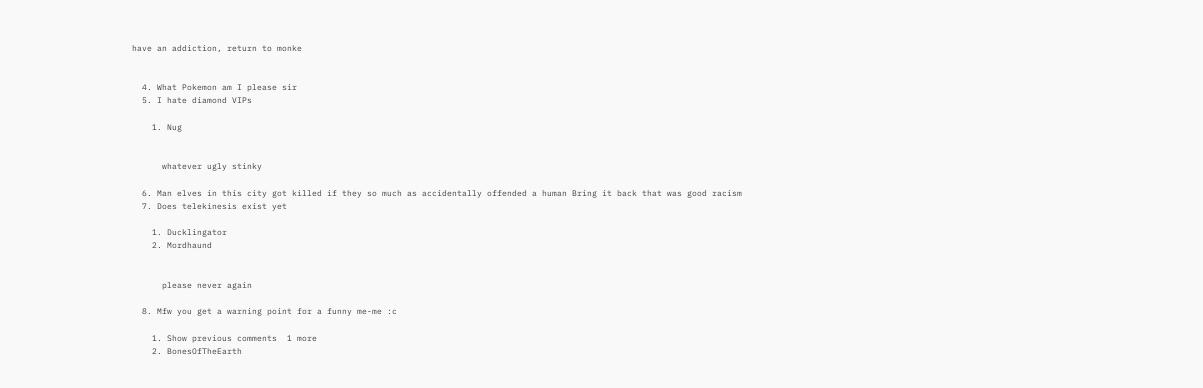have an addiction, return to monke


  4. What Pokemon am I please sir
  5. I hate diamond VIPs

    1. Nug


      whatever ugly stinky

  6. Man elves in this city got killed if they so much as accidentally offended a human Bring it back that was good racism
  7. Does telekinesis exist yet

    1. Ducklingator
    2. Mordhaund


      please never again

  8. Mfw you get a warning point for a funny me-me :c

    1. Show previous comments  1 more
    2. BonesOfTheEarth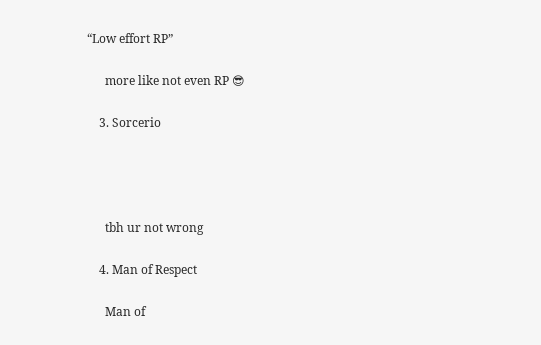“Low effort RP”

      more like not even RP 😎

    3. Sorcerio




      tbh ur not wrong

    4. Man of Respect

      Man of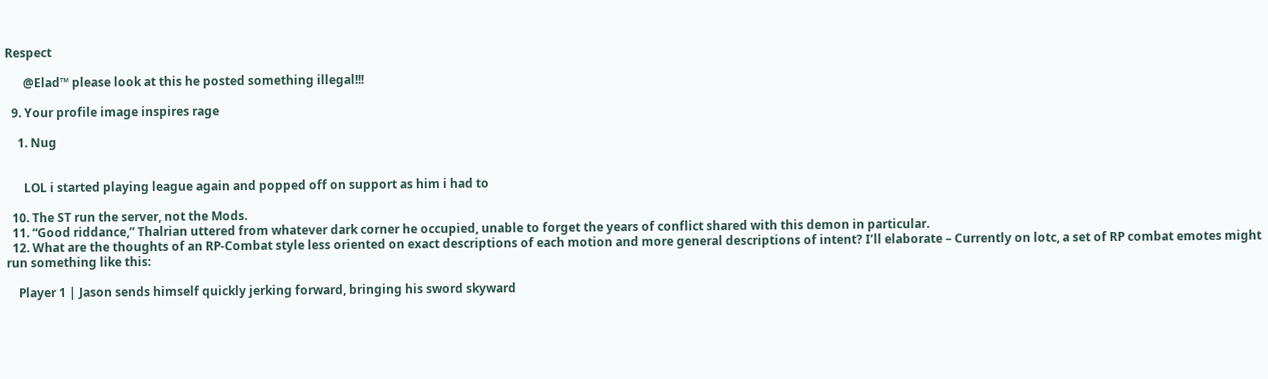Respect

      @Elad™ please look at this he posted something illegal!!!

  9. Your profile image inspires rage

    1. Nug


      LOL i started playing league again and popped off on support as him i had to

  10. The ST run the server, not the Mods.
  11. “Good riddance,” Thalrian uttered from whatever dark corner he occupied, unable to forget the years of conflict shared with this demon in particular.
  12. What are the thoughts of an RP-Combat style less oriented on exact descriptions of each motion and more general descriptions of intent? I’ll elaborate – Currently on lotc, a set of RP combat emotes might run something like this:

    Player 1 | Jason sends himself quickly jerking forward, bringing his sword skyward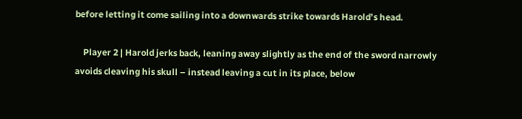before letting it come sailing into a downwards strike towards Harold’s head.

    Player 2 | Harold jerks back, leaning away slightly as the end of the sword narrowly avoids cleaving his skull – instead leaving a cut in its place, below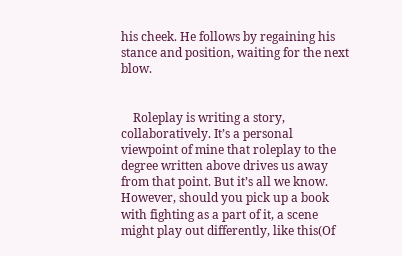his cheek. He follows by regaining his stance and position, waiting for the next blow.


    Roleplay is writing a story, collaboratively. It’s a personal viewpoint of mine that roleplay to the degree written above drives us away from that point. But it’s all we know. However, should you pick up a book with fighting as a part of it, a scene might play out differently, like this(Of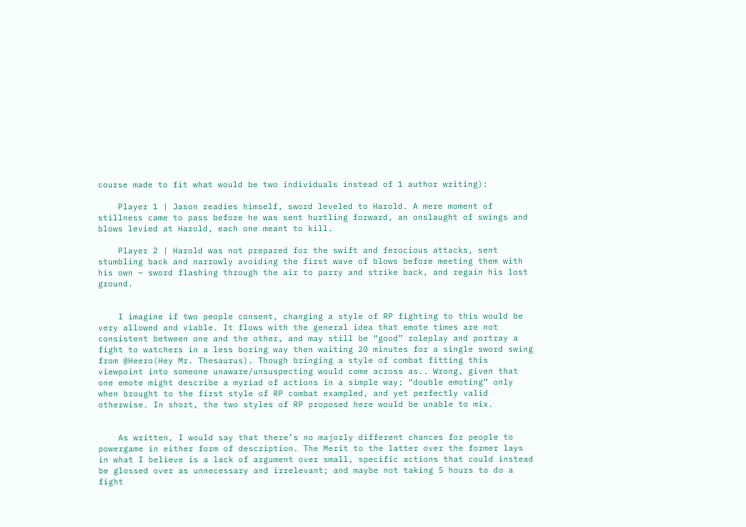course made to fit what would be two individuals instead of 1 author writing):

    Player 1 | Jason readies himself, sword leveled to Harold. A mere moment of stillness came to pass before he was sent hurtling forward, an onslaught of swings and blows levied at Harold, each one meant to kill.

    Player 2 | Harold was not prepared for the swift and ferocious attacks, sent stumbling back and narrowly avoiding the first wave of blows before meeting them with his own – sword flashing through the air to parry and strike back, and regain his lost ground.


    I imagine if two people consent, changing a style of RP fighting to this would be very allowed and viable. It flows with the general idea that emote times are not consistent between one and the other, and may still be “good” roleplay and portray a fight to watchers in a less boring way then waiting 20 minutes for a single sword swing from @Heero(Hey Mr. Thesaurus). Though bringing a style of combat fitting this viewpoint into someone unaware/unsuspecting would come across as.. Wrong, given that one emote might describe a myriad of actions in a simple way; “double emoting” only when brought to the first style of RP combat exampled, and yet perfectly valid otherwise. In short, the two styles of RP proposed here would be unable to mix.


    As written, I would say that there’s no majorly different chances for people to powergame in either form of description. The Merit to the latter over the former lays in what I believe is a lack of argument over small, specific actions that could instead be glossed over as unnecessary and irrelevant; and maybe not taking 5 hours to do a fight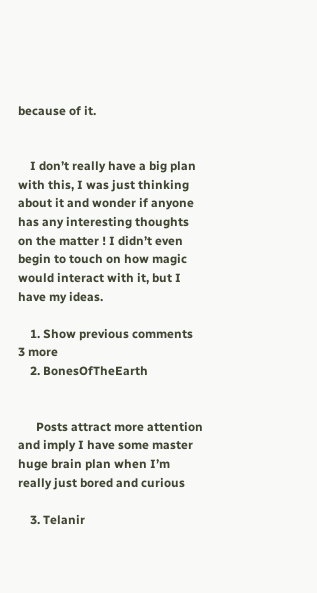because of it.


    I don’t really have a big plan with this, I was just thinking about it and wonder if anyone has any interesting thoughts on the matter ! I didn’t even begin to touch on how magic would interact with it, but I have my ideas.

    1. Show previous comments  3 more
    2. BonesOfTheEarth


      Posts attract more attention and imply I have some master huge brain plan when I’m really just bored and curious

    3. Telanir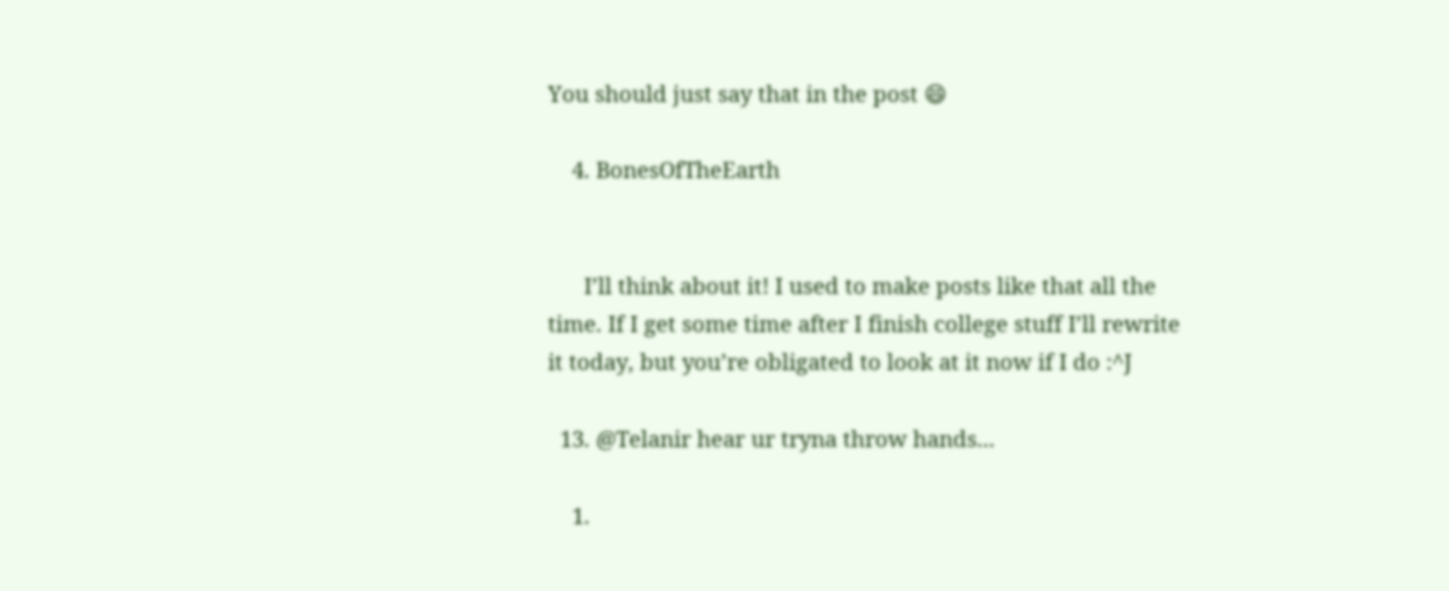You should just say that in the post 😄

    4. BonesOfTheEarth


      I’ll think about it! I used to make posts like that all the time. If I get some time after I finish college stuff I’ll rewrite it today, but you’re obligated to look at it now if I do :^J

  13. @Telanir hear ur tryna throw hands...

    1.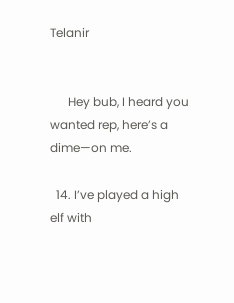Telanir


      Hey bub, I heard you wanted rep, here’s a dime—on me.

  14. I’ve played a high elf with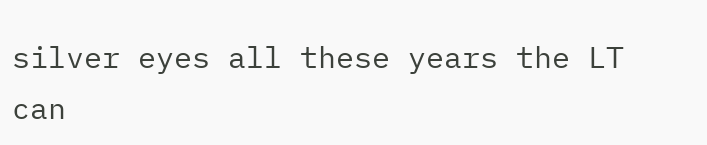silver eyes all these years the LT can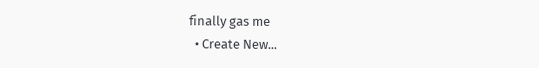finally gas me
  • Create New...